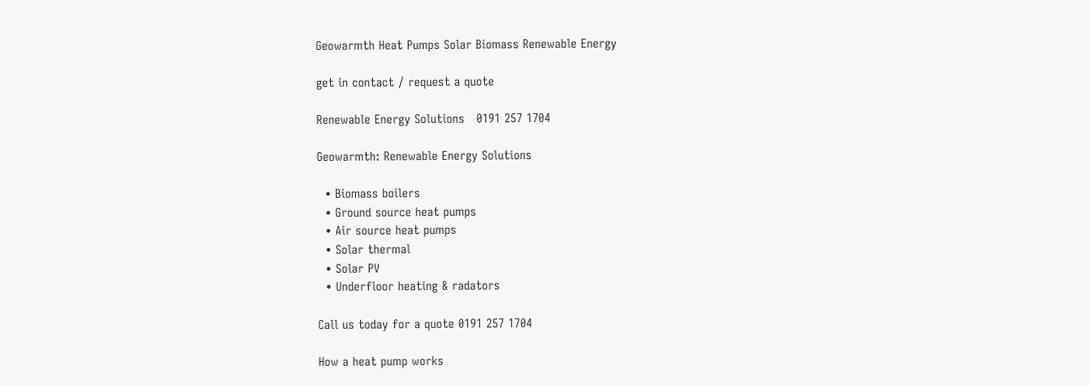Geowarmth Heat Pumps Solar Biomass Renewable Energy

get in contact / request a quote

Renewable Energy Solutions   0191 257 1704

Geowarmth: Renewable Energy Solutions

  • Biomass boilers
  • Ground source heat pumps
  • Air source heat pumps
  • Solar thermal
  • Solar PV
  • Underfloor heating & radators

Call us today for a quote 0191 257 1704

How a heat pump works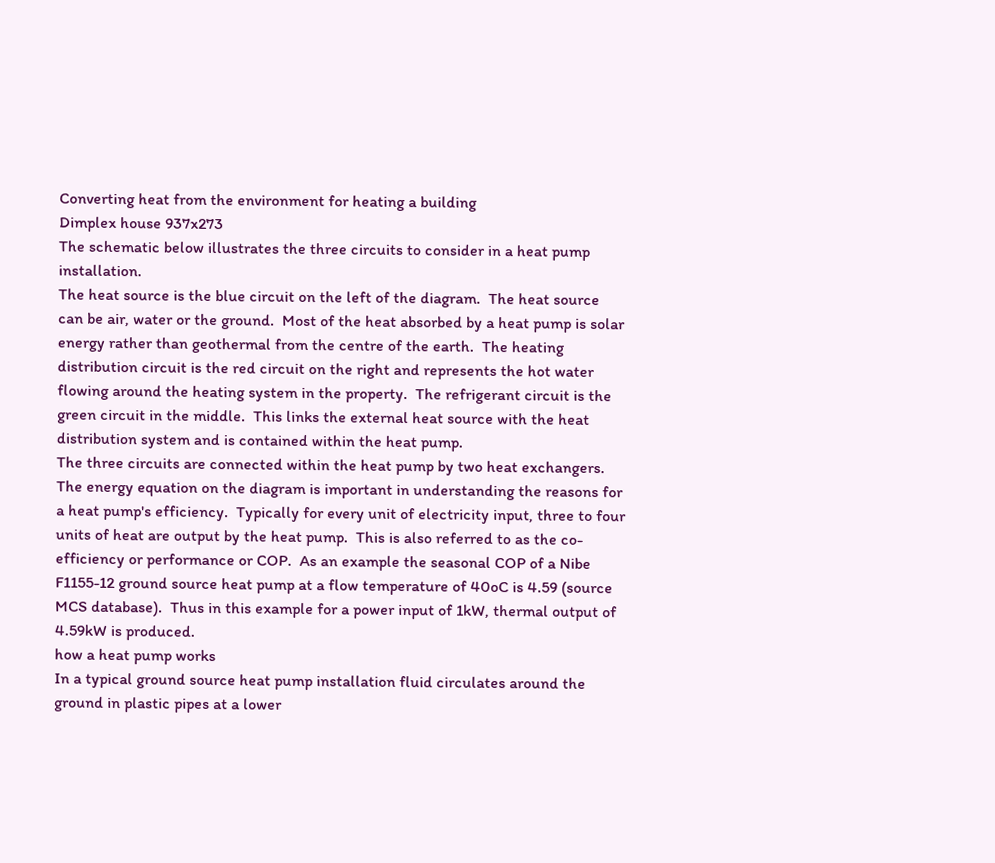Converting heat from the environment for heating a building
Dimplex house 937x273
The schematic below illustrates the three circuits to consider in a heat pump installation.
The heat source is the blue circuit on the left of the diagram.  The heat source can be air, water or the ground.  Most of the heat absorbed by a heat pump is solar energy rather than geothermal from the centre of the earth.  The heating distribution circuit is the red circuit on the right and represents the hot water flowing around the heating system in the property.  The refrigerant circuit is the green circuit in the middle.  This links the external heat source with the heat distribution system and is contained within the heat pump.
The three circuits are connected within the heat pump by two heat exchangers.  The energy equation on the diagram is important in understanding the reasons for a heat pump's efficiency.  Typically for every unit of electricity input, three to four units of heat are output by the heat pump.  This is also referred to as the co-efficiency or performance or COP.  As an example the seasonal COP of a Nibe F1155-12 ground source heat pump at a flow temperature of 40oC is 4.59 (source MCS database).  Thus in this example for a power input of 1kW, thermal output of 4.59kW is produced.
how a heat pump works
In a typical ground source heat pump installation fluid circulates around the ground in plastic pipes at a lower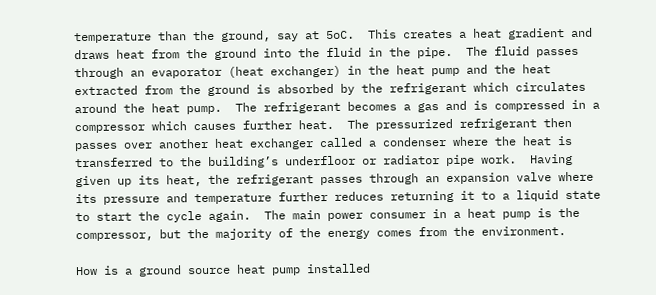temperature than the ground, say at 5oC.  This creates a heat gradient and draws heat from the ground into the fluid in the pipe.  The fluid passes through an evaporator (heat exchanger) in the heat pump and the heat extracted from the ground is absorbed by the refrigerant which circulates around the heat pump.  The refrigerant becomes a gas and is compressed in a compressor which causes further heat.  The pressurized refrigerant then passes over another heat exchanger called a condenser where the heat is transferred to the building’s underfloor or radiator pipe work.  Having given up its heat, the refrigerant passes through an expansion valve where its pressure and temperature further reduces returning it to a liquid state to start the cycle again.  The main power consumer in a heat pump is the compressor, but the majority of the energy comes from the environment.

How is a ground source heat pump installed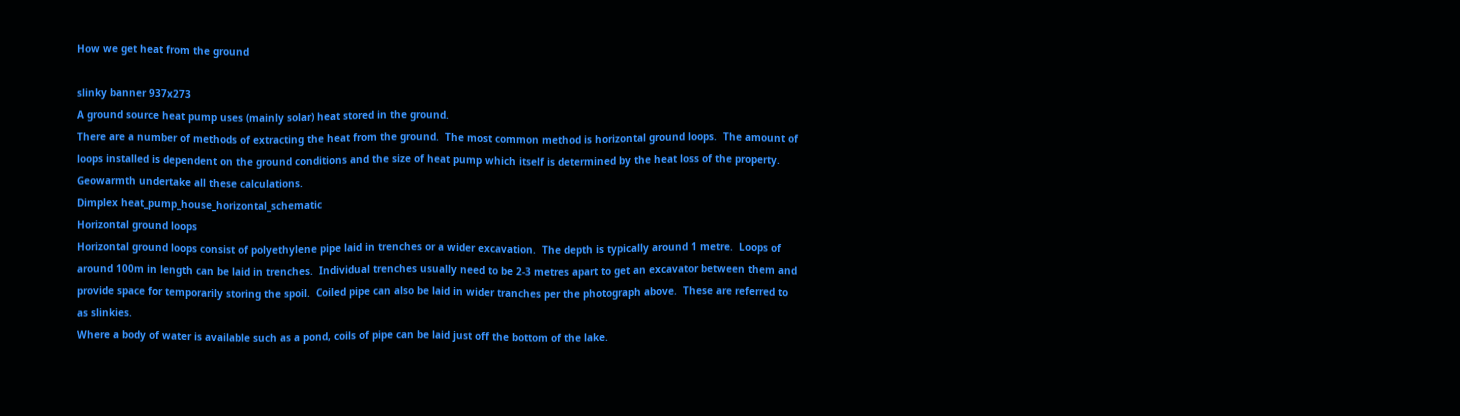How we get heat from the ground

slinky banner 937x273
A ground source heat pump uses (mainly solar) heat stored in the ground.
There are a number of methods of extracting the heat from the ground.  The most common method is horizontal ground loops.  The amount of loops installed is dependent on the ground conditions and the size of heat pump which itself is determined by the heat loss of the property.  Geowarmth undertake all these calculations.
Dimplex heat_pump_house_horizontal_schematic
Horizontal ground loops
Horizontal ground loops consist of polyethylene pipe laid in trenches or a wider excavation.  The depth is typically around 1 metre.  Loops of around 100m in length can be laid in trenches.  Individual trenches usually need to be 2-3 metres apart to get an excavator between them and provide space for temporarily storing the spoil.  Coiled pipe can also be laid in wider tranches per the photograph above.  These are referred to as slinkies.
Where a body of water is available such as a pond, coils of pipe can be laid just off the bottom of the lake.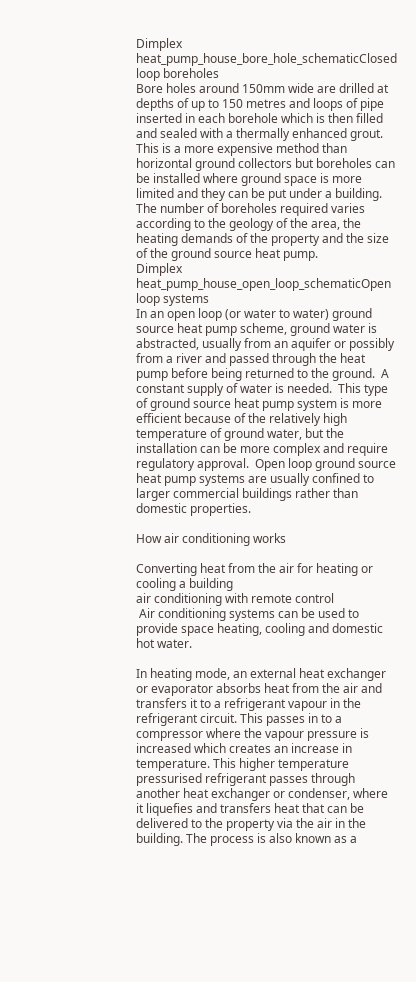Dimplex heat_pump_house_bore_hole_schematicClosed loop boreholes
Bore holes around 150mm wide are drilled at depths of up to 150 metres and loops of pipe inserted in each borehole which is then filled and sealed with a thermally enhanced grout.  This is a more expensive method than horizontal ground collectors but boreholes can be installed where ground space is more limited and they can be put under a building.  The number of boreholes required varies according to the geology of the area, the heating demands of the property and the size of the ground source heat pump.
Dimplex heat_pump_house_open_loop_schematicOpen loop systems
In an open loop (or water to water) ground source heat pump scheme, ground water is abstracted, usually from an aquifer or possibly from a river and passed through the heat pump before being returned to the ground.  A constant supply of water is needed.  This type of ground source heat pump system is more efficient because of the relatively high temperature of ground water, but the installation can be more complex and require regulatory approval.  Open loop ground source heat pump systems are usually confined to larger commercial buildings rather than domestic properties.

How air conditioning works

Converting heat from the air for heating or cooling a building
air conditioning with remote control
 Air conditioning systems can be used to provide space heating, cooling and domestic hot water.

In heating mode, an external heat exchanger or evaporator absorbs heat from the air and transfers it to a refrigerant vapour in the refrigerant circuit. This passes in to a compressor where the vapour pressure is increased which creates an increase in temperature. This higher temperature pressurised refrigerant passes through another heat exchanger or condenser, where it liquefies and transfers heat that can be delivered to the property via the air in the building. The process is also known as a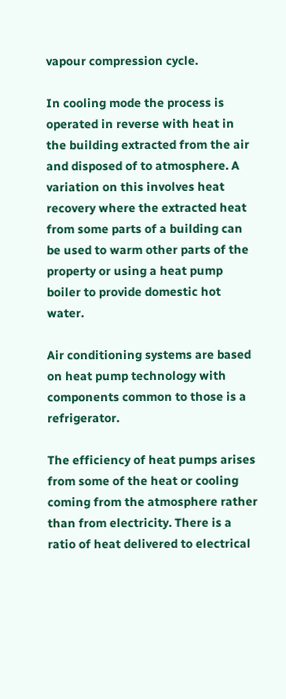vapour compression cycle.

In cooling mode the process is operated in reverse with heat in the building extracted from the air and disposed of to atmosphere. A variation on this involves heat recovery where the extracted heat from some parts of a building can be used to warm other parts of the property or using a heat pump boiler to provide domestic hot water.

Air conditioning systems are based on heat pump technology with components common to those is a refrigerator.

The efficiency of heat pumps arises from some of the heat or cooling coming from the atmosphere rather than from electricity. There is a ratio of heat delivered to electrical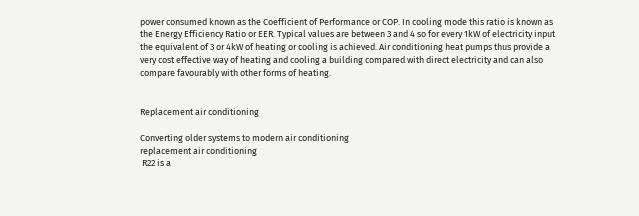power consumed known as the Coefficient of Performance or COP. In cooling mode this ratio is known as the Energy Efficiency Ratio or EER. Typical values are between 3 and 4 so for every 1kW of electricity input the equivalent of 3 or 4kW of heating or cooling is achieved. Air conditioning heat pumps thus provide a very cost effective way of heating and cooling a building compared with direct electricity and can also compare favourably with other forms of heating.


Replacement air conditioning

Converting older systems to modern air conditioning
replacement air conditioning
 R22 is a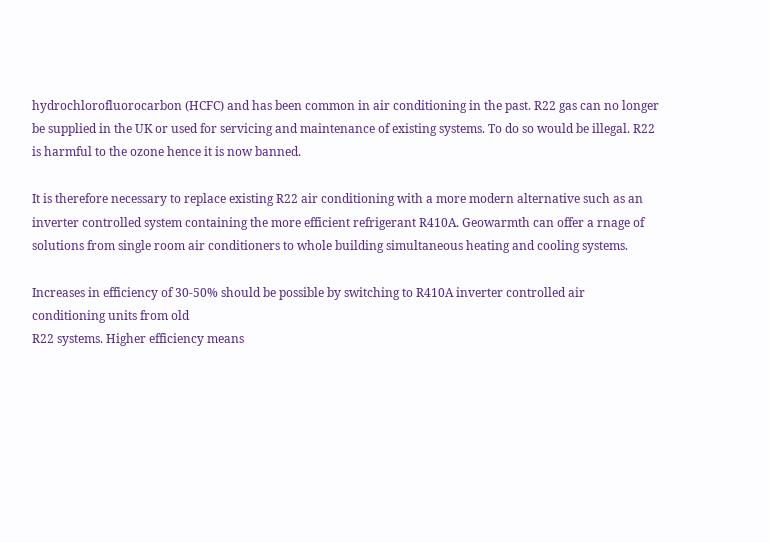hydrochlorofluorocarbon (HCFC) and has been common in air conditioning in the past. R22 gas can no longer be supplied in the UK or used for servicing and maintenance of existing systems. To do so would be illegal. R22 is harmful to the ozone hence it is now banned.

It is therefore necessary to replace existing R22 air conditioning with a more modern alternative such as an inverter controlled system containing the more efficient refrigerant R410A. Geowarmth can offer a rnage of solutions from single room air conditioners to whole building simultaneous heating and cooling systems.

Increases in efficiency of 30-50% should be possible by switching to R410A inverter controlled air conditioning units from old
R22 systems. Higher efficiency means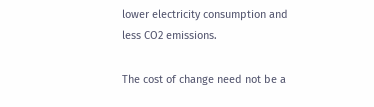lower electricity consumption and less CO2 emissions.

The cost of change need not be a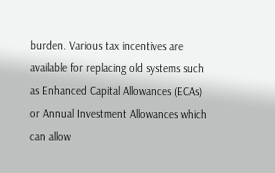burden. Various tax incentives are available for replacing old systems such as Enhanced Capital Allowances (ECAs) or Annual Investment Allowances which can allow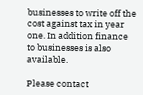businesses to write off the cost against tax in year one. In addition finance to businesses is also available.

Please contact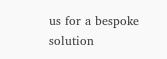us for a bespoke solution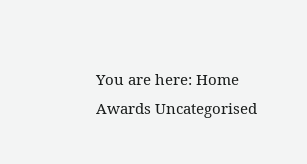You are here: Home Awards Uncategorised